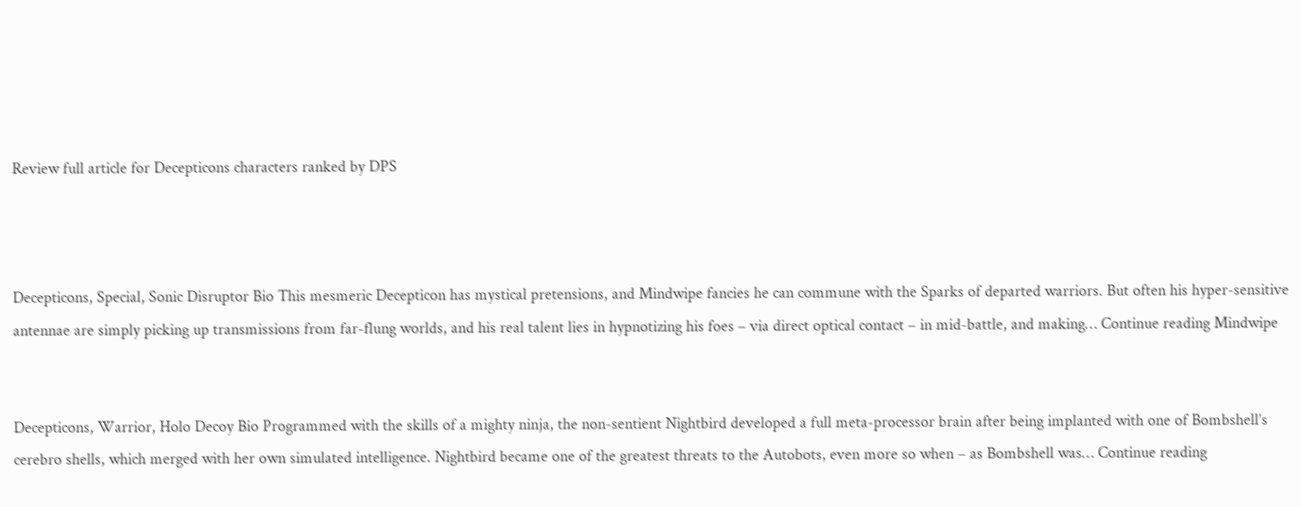Review full article for Decepticons characters ranked by DPS



Decepticons, Special, Sonic Disruptor Bio This mesmeric Decepticon has mystical pretensions, and Mindwipe fancies he can commune with the Sparks of departed warriors. But often his hyper-sensitive antennae are simply picking up transmissions from far-flung worlds, and his real talent lies in hypnotizing his foes – via direct optical contact – in mid-battle, and making… Continue reading Mindwipe


Decepticons, Warrior, Holo Decoy Bio Programmed with the skills of a mighty ninja, the non-sentient Nightbird developed a full meta-processor brain after being implanted with one of Bombshell’s cerebro shells, which merged with her own simulated intelligence. Nightbird became one of the greatest threats to the Autobots, even more so when – as Bombshell was… Continue reading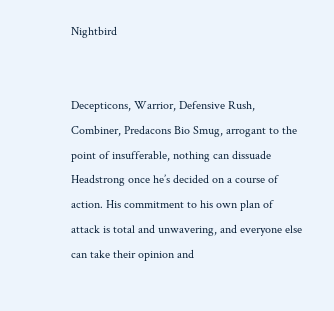Nightbird


Decepticons, Warrior, Defensive Rush, Combiner, Predacons Bio Smug, arrogant to the point of insufferable, nothing can dissuade Headstrong once he’s decided on a course of action. His commitment to his own plan of attack is total and unwavering, and everyone else can take their opinion and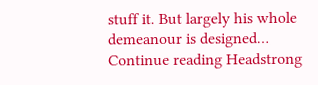stuff it. But largely his whole demeanour is designed… Continue reading Headstrong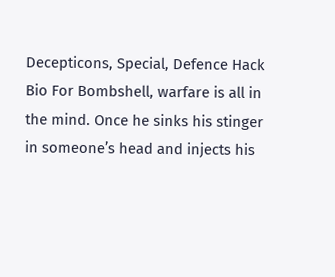Decepticons, Special, Defence Hack Bio For Bombshell, warfare is all in the mind. Once he sinks his stinger in someone’s head and injects his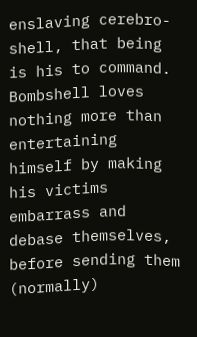enslaving cerebro-shell, that being is his to command. Bombshell loves nothing more than entertaining himself by making his victims embarrass and debase themselves, before sending them (normally)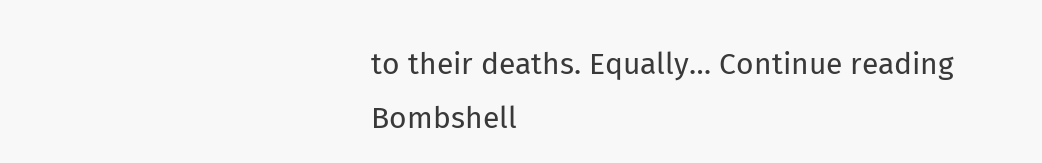to their deaths. Equally… Continue reading Bombshell